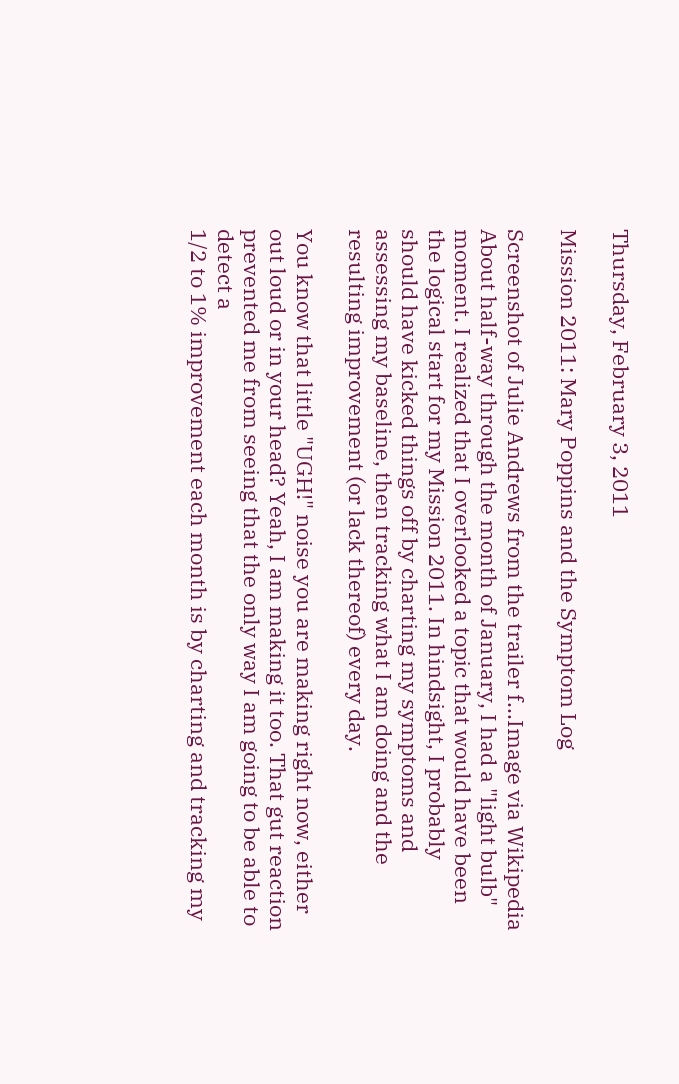Thursday, February 3, 2011

Mission 2011: Mary Poppins and the Symptom Log

Screenshot of Julie Andrews from the trailer f...Image via Wikipedia
About half-way through the month of January, I had a "light bulb" moment. I realized that I overlooked a topic that would have been the logical start for my Mission 2011. In hindsight, I probably should have kicked things off by charting my symptoms and assessing my baseline, then tracking what I am doing and the resulting improvement (or lack thereof) every day.

You know that little "UGH!" noise you are making right now, either out loud or in your head? Yeah, I am making it too. That gut reaction prevented me from seeing that the only way I am going to be able to detect a
1/2 to 1% improvement each month is by charting and tracking my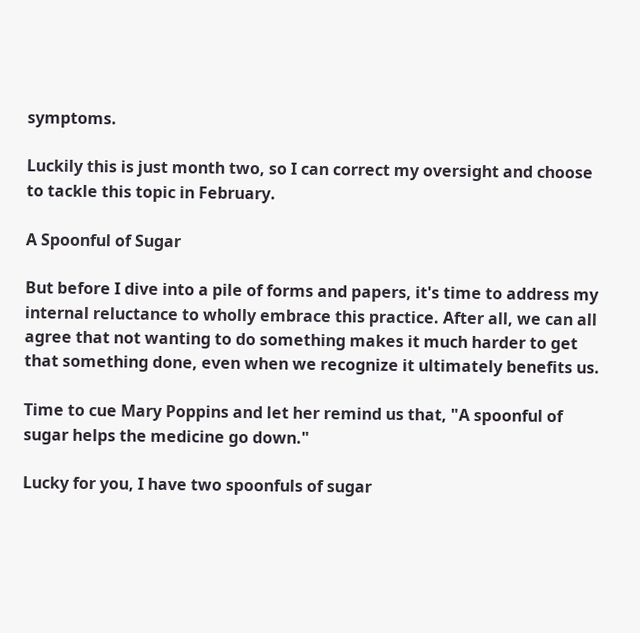symptoms.

Luckily this is just month two, so I can correct my oversight and choose to tackle this topic in February.

A Spoonful of Sugar

But before I dive into a pile of forms and papers, it's time to address my internal reluctance to wholly embrace this practice. After all, we can all agree that not wanting to do something makes it much harder to get that something done, even when we recognize it ultimately benefits us.

Time to cue Mary Poppins and let her remind us that, "A spoonful of sugar helps the medicine go down."

Lucky for you, I have two spoonfuls of sugar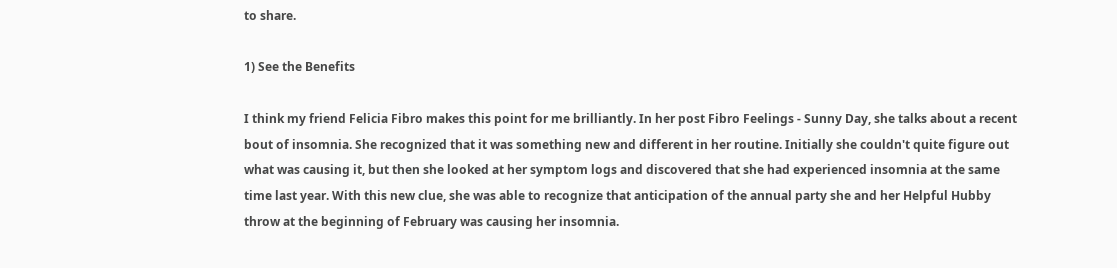to share.

1) See the Benefits

I think my friend Felicia Fibro makes this point for me brilliantly. In her post Fibro Feelings - Sunny Day, she talks about a recent bout of insomnia. She recognized that it was something new and different in her routine. Initially she couldn't quite figure out what was causing it, but then she looked at her symptom logs and discovered that she had experienced insomnia at the same time last year. With this new clue, she was able to recognize that anticipation of the annual party she and her Helpful Hubby throw at the beginning of February was causing her insomnia.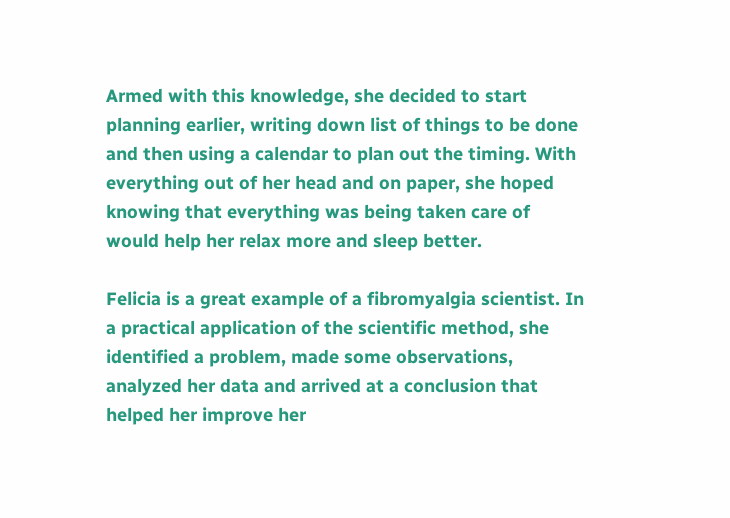Armed with this knowledge, she decided to start planning earlier, writing down list of things to be done and then using a calendar to plan out the timing. With everything out of her head and on paper, she hoped knowing that everything was being taken care of would help her relax more and sleep better.

Felicia is a great example of a fibromyalgia scientist. In a practical application of the scientific method, she identified a problem, made some observations, analyzed her data and arrived at a conclusion that helped her improve her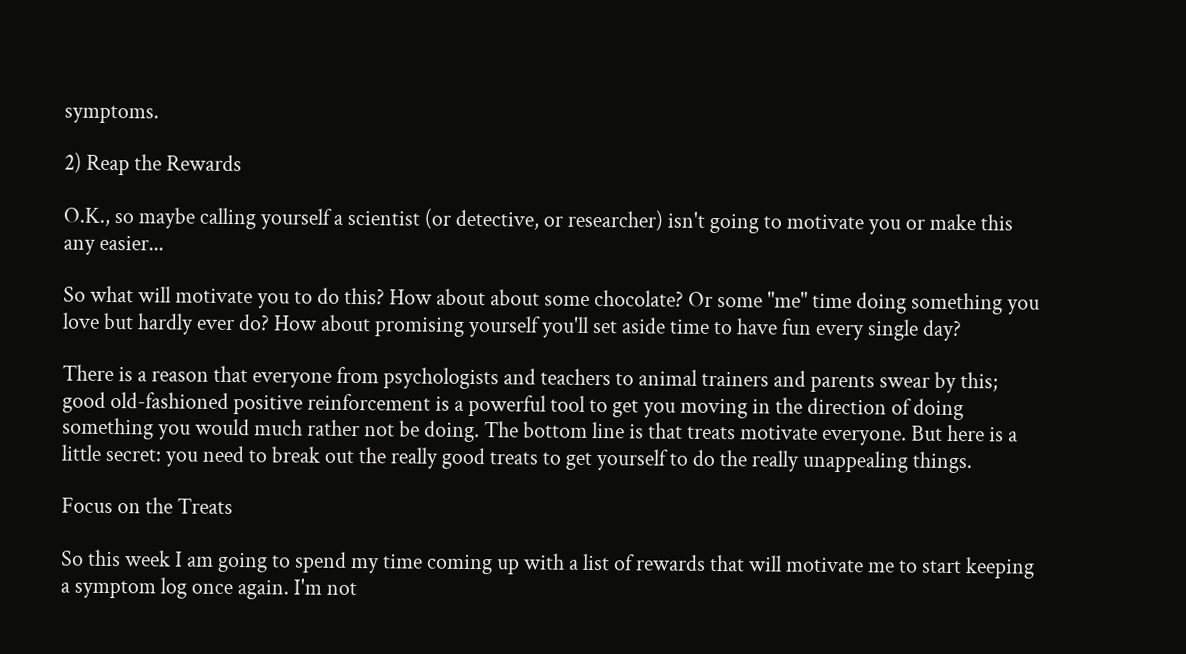symptoms.

2) Reap the Rewards

O.K., so maybe calling yourself a scientist (or detective, or researcher) isn't going to motivate you or make this any easier...

So what will motivate you to do this? How about about some chocolate? Or some "me" time doing something you love but hardly ever do? How about promising yourself you'll set aside time to have fun every single day?

There is a reason that everyone from psychologists and teachers to animal trainers and parents swear by this; good old-fashioned positive reinforcement is a powerful tool to get you moving in the direction of doing something you would much rather not be doing. The bottom line is that treats motivate everyone. But here is a little secret: you need to break out the really good treats to get yourself to do the really unappealing things.

Focus on the Treats

So this week I am going to spend my time coming up with a list of rewards that will motivate me to start keeping a symptom log once again. I'm not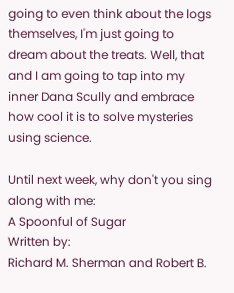going to even think about the logs themselves, I'm just going to dream about the treats. Well, that and I am going to tap into my inner Dana Scully and embrace how cool it is to solve mysteries using science.

Until next week, why don't you sing along with me:
A Spoonful of Sugar
Written by:
Richard M. Sherman and Robert B.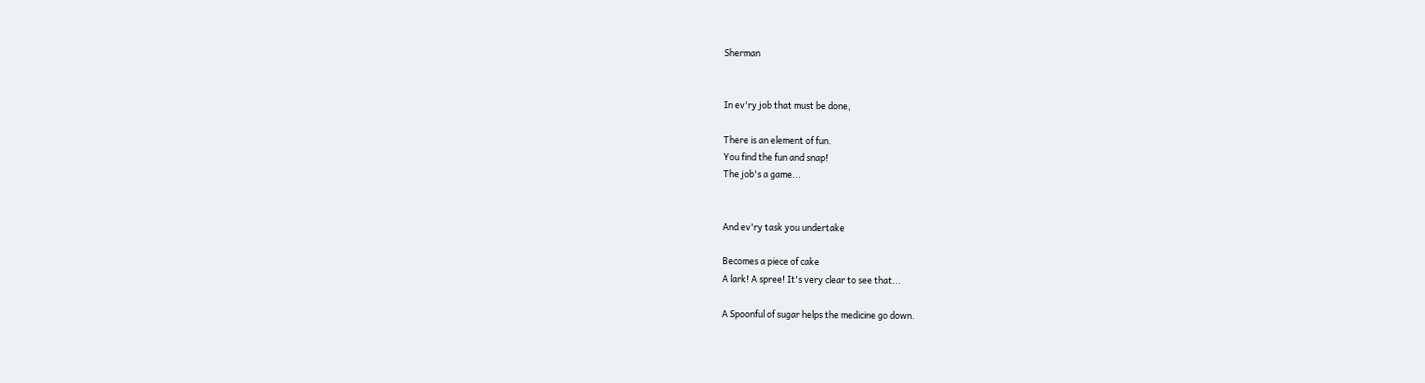Sherman


In ev'ry job that must be done,

There is an element of fun.
You find the fun and snap!
The job's a game...


And ev'ry task you undertake

Becomes a piece of cake
A lark! A spree! It's very clear to see that...

A Spoonful of sugar helps the medicine go down.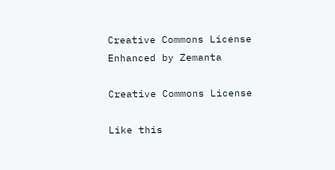Creative Commons License
Enhanced by Zemanta

Creative Commons License

Like this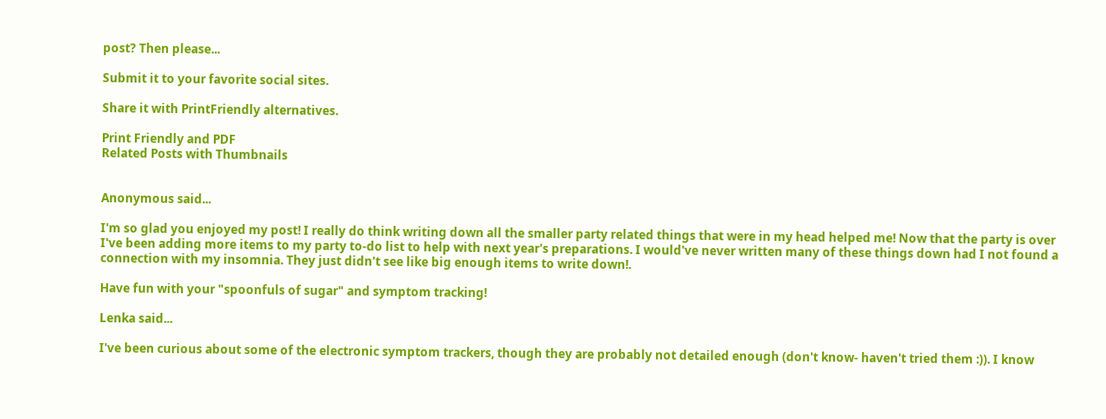post? Then please...

Submit it to your favorite social sites.

Share it with PrintFriendly alternatives.

Print Friendly and PDF
Related Posts with Thumbnails


Anonymous said...

I'm so glad you enjoyed my post! I really do think writing down all the smaller party related things that were in my head helped me! Now that the party is over I've been adding more items to my party to-do list to help with next year's preparations. I would've never written many of these things down had I not found a connection with my insomnia. They just didn't see like big enough items to write down!.

Have fun with your "spoonfuls of sugar" and symptom tracking!

Lenka said...

I've been curious about some of the electronic symptom trackers, though they are probably not detailed enough (don't know- haven't tried them :)). I know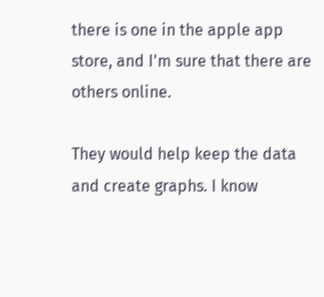there is one in the apple app store, and I'm sure that there are others online.

They would help keep the data and create graphs. I know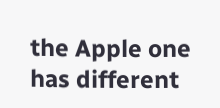the Apple one has different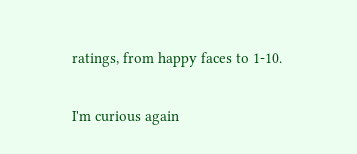ratings, from happy faces to 1-10.

I'm curious again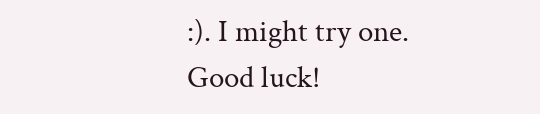:). I might try one. Good luck!